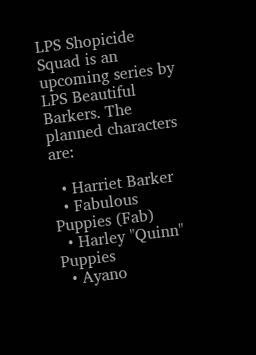LPS Shopicide Squad is an upcoming series by LPS Beautiful Barkers. The planned characters are:

  • Harriet Barker
  • Fabulous Puppies (Fab)
  • Harley "Quinn" Puppies
  • Ayano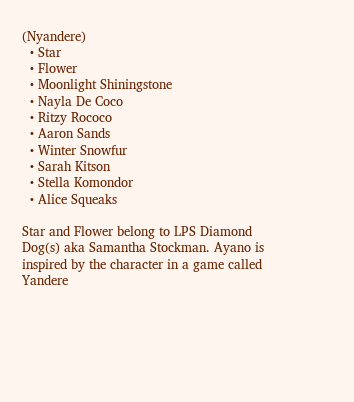(Nyandere)
  • Star
  • Flower
  • Moonlight Shiningstone
  • Nayla De Coco
  • Ritzy Rococo
  • Aaron Sands
  • Winter Snowfur
  • Sarah Kitson
  • Stella Komondor
  • Alice Squeaks

Star and Flower belong to LPS Diamond Dog(s) aka Samantha Stockman. Ayano is inspired by the character in a game called Yandere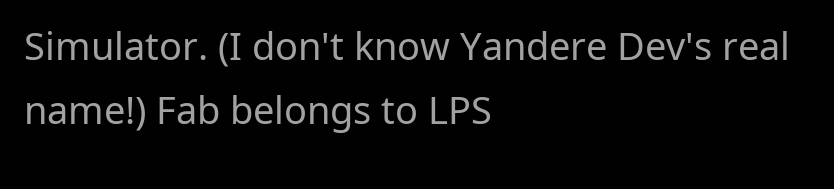Simulator. (I don't know Yandere Dev's real name!) Fab belongs to LPS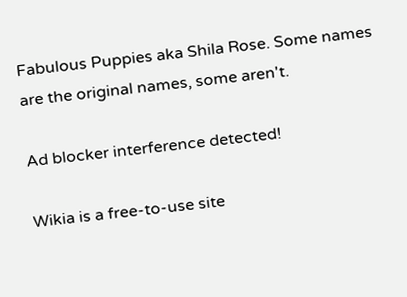Fabulous Puppies aka Shila Rose. Some names are the original names, some aren't.

Ad blocker interference detected!

Wikia is a free-to-use site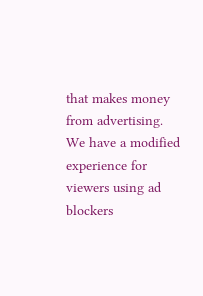that makes money from advertising. We have a modified experience for viewers using ad blockers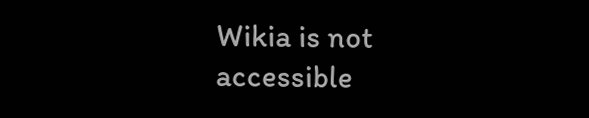Wikia is not accessible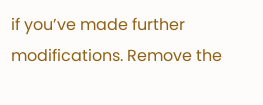if you’ve made further modifications. Remove the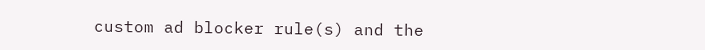custom ad blocker rule(s) and the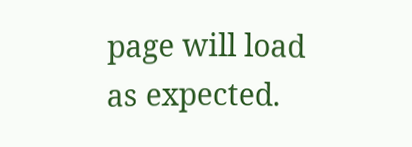page will load as expected.